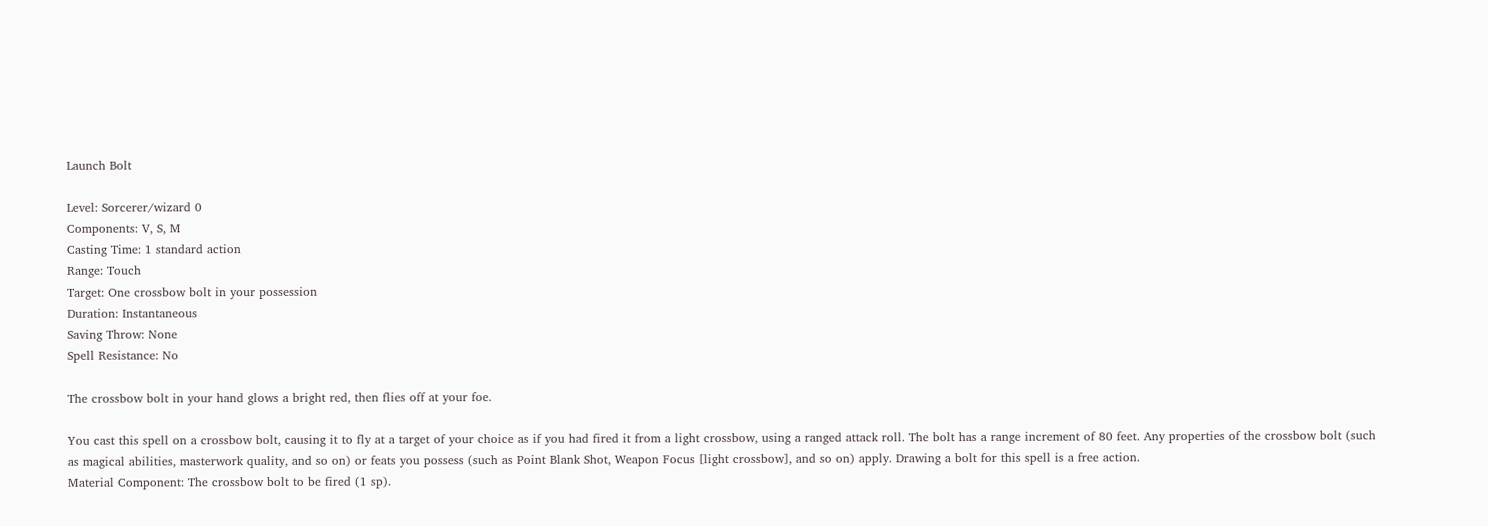Launch Bolt

Level: Sorcerer/wizard 0
Components: V, S, M
Casting Time: 1 standard action
Range: Touch
Target: One crossbow bolt in your possession
Duration: Instantaneous
Saving Throw: None
Spell Resistance: No

The crossbow bolt in your hand glows a bright red, then flies off at your foe.

You cast this spell on a crossbow bolt, causing it to fly at a target of your choice as if you had fired it from a light crossbow, using a ranged attack roll. The bolt has a range increment of 80 feet. Any properties of the crossbow bolt (such as magical abilities, masterwork quality, and so on) or feats you possess (such as Point Blank Shot, Weapon Focus [light crossbow], and so on) apply. Drawing a bolt for this spell is a free action.
Material Component: The crossbow bolt to be fired (1 sp).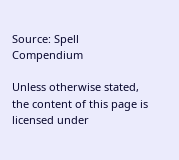Source: Spell Compendium

Unless otherwise stated, the content of this page is licensed under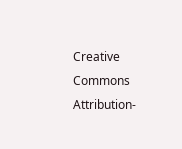Creative Commons Attribution-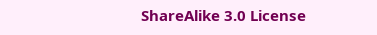ShareAlike 3.0 License